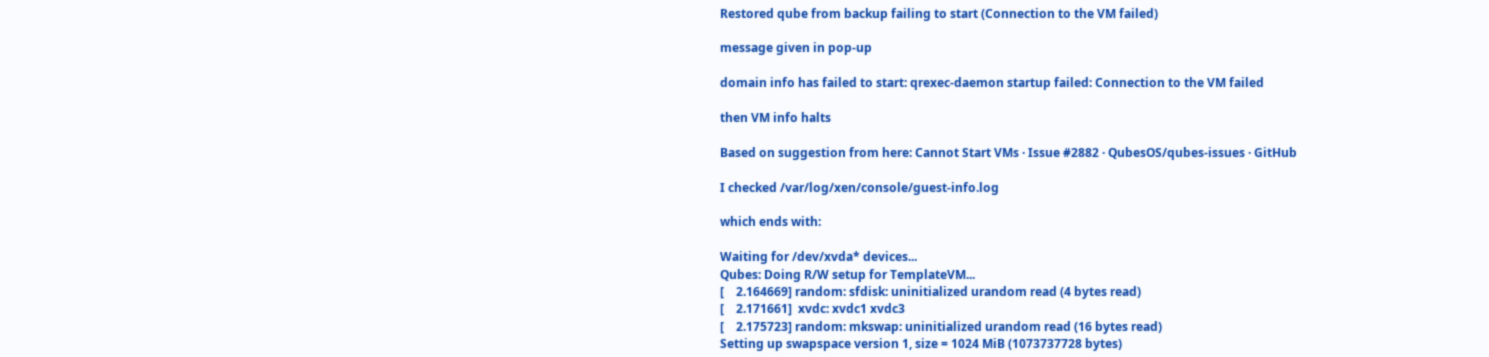Restored qube from backup failing to start (Connection to the VM failed)

message given in pop-up

domain info has failed to start: qrexec-daemon startup failed: Connection to the VM failed

then VM info halts

Based on suggestion from here: Cannot Start VMs · Issue #2882 · QubesOS/qubes-issues · GitHub

I checked /var/log/xen/console/guest-info.log

which ends with:

Waiting for /dev/xvda* devices...
Qubes: Doing R/W setup for TemplateVM...
[    2.164669] random: sfdisk: uninitialized urandom read (4 bytes read)
[    2.171661]  xvdc: xvdc1 xvdc3
[    2.175723] random: mkswap: uninitialized urandom read (16 bytes read)
Setting up swapspace version 1, size = 1024 MiB (1073737728 bytes)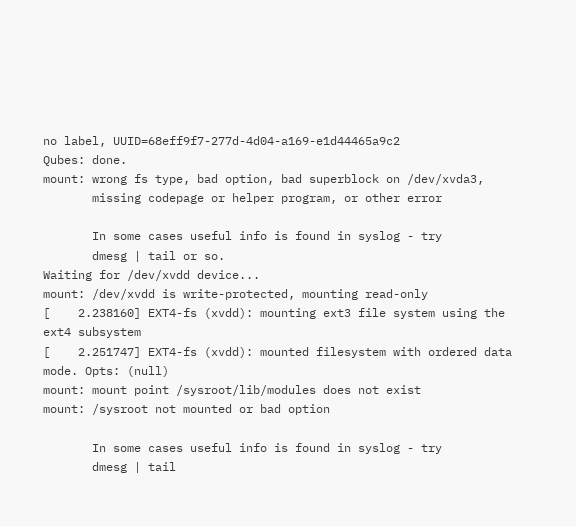no label, UUID=68eff9f7-277d-4d04-a169-e1d44465a9c2
Qubes: done.
mount: wrong fs type, bad option, bad superblock on /dev/xvda3,
       missing codepage or helper program, or other error

       In some cases useful info is found in syslog - try
       dmesg | tail or so.
Waiting for /dev/xvdd device...
mount: /dev/xvdd is write-protected, mounting read-only
[    2.238160] EXT4-fs (xvdd): mounting ext3 file system using the ext4 subsystem
[    2.251747] EXT4-fs (xvdd): mounted filesystem with ordered data mode. Opts: (null)
mount: mount point /sysroot/lib/modules does not exist
mount: /sysroot not mounted or bad option

       In some cases useful info is found in syslog - try
       dmesg | tail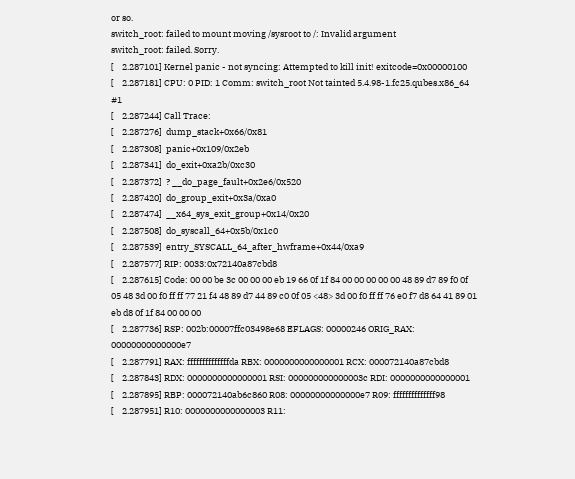or so.
switch_root: failed to mount moving /sysroot to /: Invalid argument
switch_root: failed. Sorry.
[    2.287101] Kernel panic - not syncing: Attempted to kill init! exitcode=0x00000100
[    2.287181] CPU: 0 PID: 1 Comm: switch_root Not tainted 5.4.98-1.fc25.qubes.x86_64 #1
[    2.287244] Call Trace:
[    2.287276]  dump_stack+0x66/0x81
[    2.287308]  panic+0x109/0x2eb
[    2.287341]  do_exit+0xa2b/0xc30
[    2.287372]  ? __do_page_fault+0x2e6/0x520
[    2.287420]  do_group_exit+0x3a/0xa0
[    2.287474]  __x64_sys_exit_group+0x14/0x20
[    2.287508]  do_syscall_64+0x5b/0x1c0
[    2.287539]  entry_SYSCALL_64_after_hwframe+0x44/0xa9
[    2.287577] RIP: 0033:0x72140a87cbd8
[    2.287615] Code: 00 00 be 3c 00 00 00 eb 19 66 0f 1f 84 00 00 00 00 00 48 89 d7 89 f0 0f 05 48 3d 00 f0 ff ff 77 21 f4 48 89 d7 44 89 c0 0f 05 <48> 3d 00 f0 ff ff 76 e0 f7 d8 64 41 89 01 eb d8 0f 1f 84 00 00 00
[    2.287736] RSP: 002b:00007ffc03498e68 EFLAGS: 00000246 ORIG_RAX: 00000000000000e7
[    2.287791] RAX: ffffffffffffffda RBX: 0000000000000001 RCX: 000072140a87cbd8
[    2.287843] RDX: 0000000000000001 RSI: 000000000000003c RDI: 0000000000000001
[    2.287895] RBP: 000072140ab6c860 R08: 00000000000000e7 R09: ffffffffffffff98
[    2.287951] R10: 0000000000000003 R11: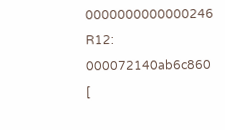0000000000000246 R12: 000072140ab6c860
[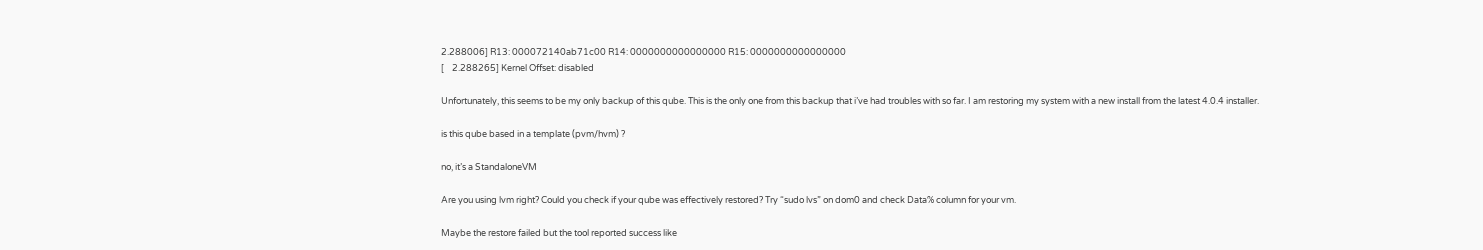2.288006] R13: 000072140ab71c00 R14: 0000000000000000 R15: 0000000000000000
[    2.288265] Kernel Offset: disabled

Unfortunately, this seems to be my only backup of this qube. This is the only one from this backup that i’ve had troubles with so far. I am restoring my system with a new install from the latest 4.0.4 installer.

is this qube based in a template (pvm/hvm) ?

no, it’s a StandaloneVM

Are you using lvm right? Could you check if your qube was effectively restored? Try “sudo lvs” on dom0 and check Data% column for your vm.

Maybe the restore failed but the tool reported success like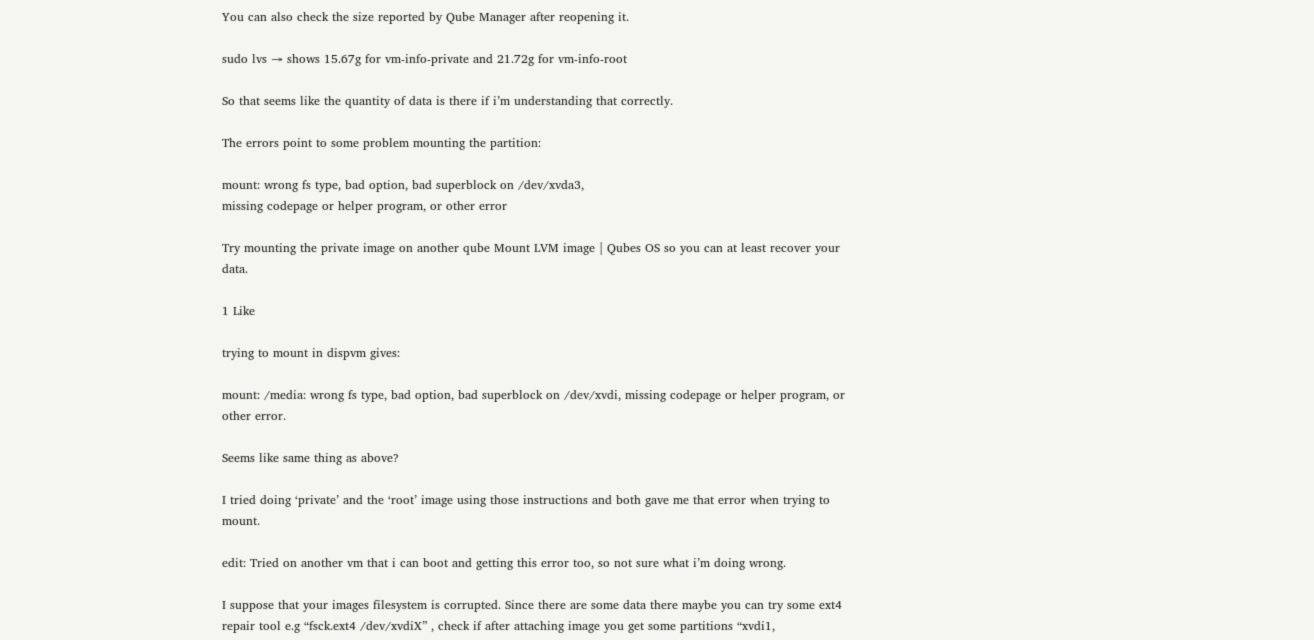You can also check the size reported by Qube Manager after reopening it.

sudo lvs → shows 15.67g for vm-info-private and 21.72g for vm-info-root

So that seems like the quantity of data is there if i’m understanding that correctly.

The errors point to some problem mounting the partition:

mount: wrong fs type, bad option, bad superblock on /dev/xvda3,
missing codepage or helper program, or other error

Try mounting the private image on another qube Mount LVM image | Qubes OS so you can at least recover your data.

1 Like

trying to mount in dispvm gives:

mount: /media: wrong fs type, bad option, bad superblock on /dev/xvdi, missing codepage or helper program, or other error.

Seems like same thing as above?

I tried doing ‘private’ and the ‘root’ image using those instructions and both gave me that error when trying to mount.

edit: Tried on another vm that i can boot and getting this error too, so not sure what i’m doing wrong.

I suppose that your images filesystem is corrupted. Since there are some data there maybe you can try some ext4 repair tool e.g “fsck.ext4 /dev/xvdiX” , check if after attaching image you get some partitions “xvdi1,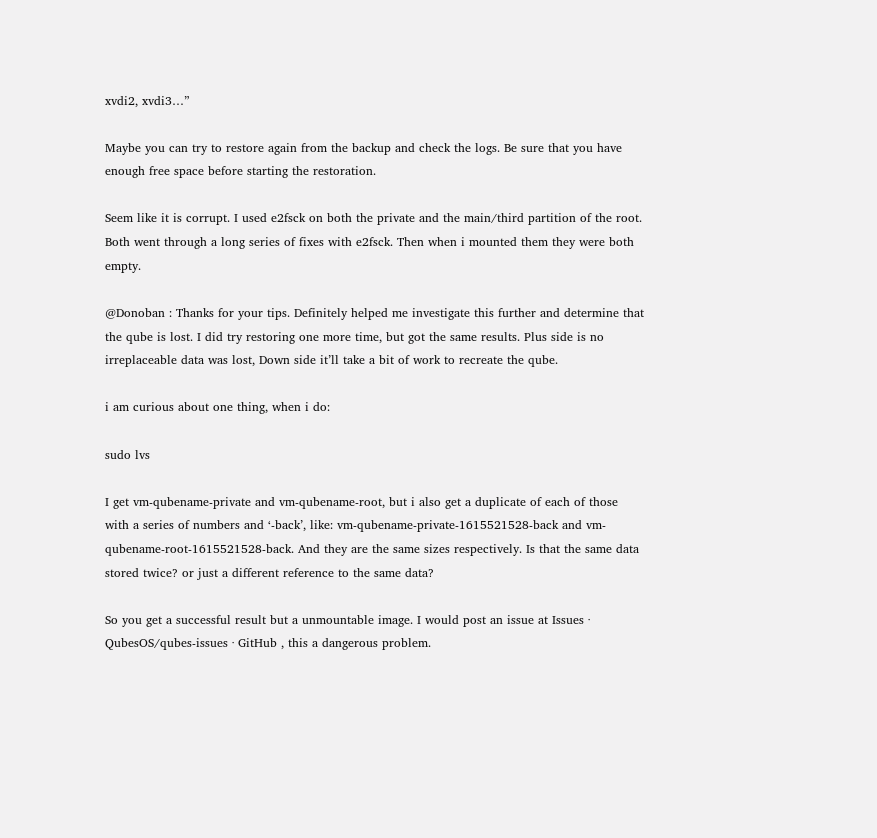xvdi2, xvdi3…”

Maybe you can try to restore again from the backup and check the logs. Be sure that you have enough free space before starting the restoration.

Seem like it is corrupt. I used e2fsck on both the private and the main/third partition of the root. Both went through a long series of fixes with e2fsck. Then when i mounted them they were both empty.

@Donoban : Thanks for your tips. Definitely helped me investigate this further and determine that the qube is lost. I did try restoring one more time, but got the same results. Plus side is no irreplaceable data was lost, Down side it’ll take a bit of work to recreate the qube.

i am curious about one thing, when i do:

sudo lvs

I get vm-qubename-private and vm-qubename-root, but i also get a duplicate of each of those with a series of numbers and ‘-back’, like: vm-qubename-private-1615521528-back and vm-qubename-root-1615521528-back. And they are the same sizes respectively. Is that the same data stored twice? or just a different reference to the same data?

So you get a successful result but a unmountable image. I would post an issue at Issues · QubesOS/qubes-issues · GitHub , this a dangerous problem.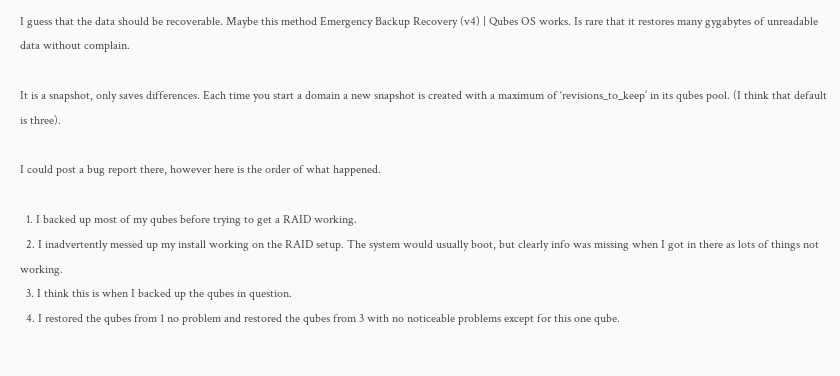I guess that the data should be recoverable. Maybe this method Emergency Backup Recovery (v4) | Qubes OS works. Is rare that it restores many gygabytes of unreadable data without complain.

It is a snapshot, only saves differences. Each time you start a domain a new snapshot is created with a maximum of ‘revisions_to_keep’ in its qubes pool. (I think that default is three).

I could post a bug report there, however here is the order of what happened.

  1. I backed up most of my qubes before trying to get a RAID working.
  2. I inadvertently messed up my install working on the RAID setup. The system would usually boot, but clearly info was missing when I got in there as lots of things not working.
  3. I think this is when I backed up the qubes in question.
  4. I restored the qubes from 1 no problem and restored the qubes from 3 with no noticeable problems except for this one qube.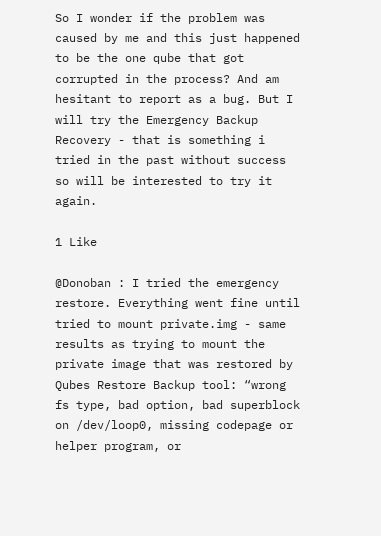So I wonder if the problem was caused by me and this just happened to be the one qube that got corrupted in the process? And am hesitant to report as a bug. But I will try the Emergency Backup Recovery - that is something i tried in the past without success so will be interested to try it again.

1 Like

@Donoban : I tried the emergency restore. Everything went fine until tried to mount private.img - same results as trying to mount the private image that was restored by Qubes Restore Backup tool: “wrong fs type, bad option, bad superblock on /dev/loop0, missing codepage or helper program, or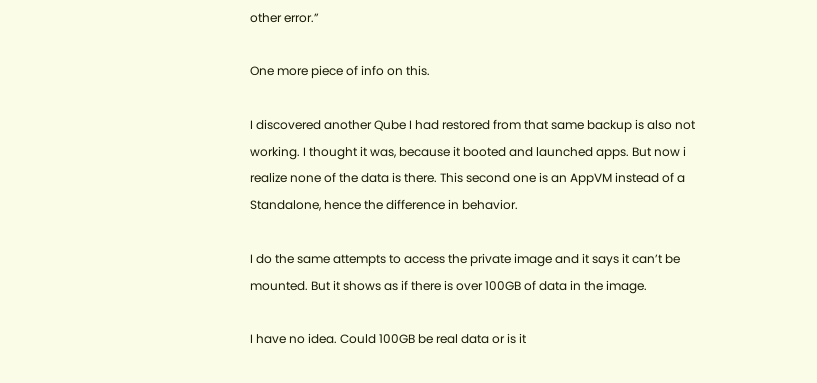other error.”

One more piece of info on this.

I discovered another Qube I had restored from that same backup is also not working. I thought it was, because it booted and launched apps. But now i realize none of the data is there. This second one is an AppVM instead of a Standalone, hence the difference in behavior.

I do the same attempts to access the private image and it says it can’t be mounted. But it shows as if there is over 100GB of data in the image.

I have no idea. Could 100GB be real data or is it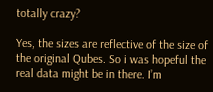totally crazy?

Yes, the sizes are reflective of the size of the original Qubes. So i was hopeful the real data might be in there. I’m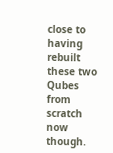close to having rebuilt these two Qubes from scratch now though.